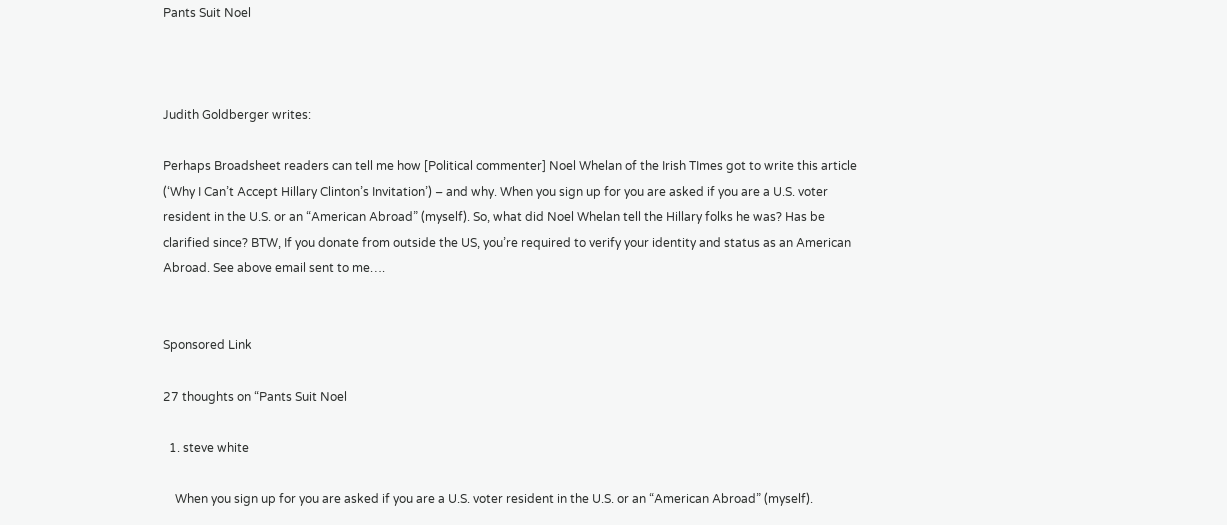Pants Suit Noel



Judith Goldberger writes:

Perhaps Broadsheet readers can tell me how [Political commenter] Noel Whelan of the Irish TImes got to write this article (‘Why I Can’t Accept Hillary Clinton’s Invitation’) – and why. When you sign up for you are asked if you are a U.S. voter resident in the U.S. or an “American Abroad” (myself). So, what did Noel Whelan tell the Hillary folks he was? Has be clarified since? BTW, If you donate from outside the US, you’re required to verify your identity and status as an American Abroad. See above email sent to me….


Sponsored Link

27 thoughts on “Pants Suit Noel

  1. steve white

    When you sign up for you are asked if you are a U.S. voter resident in the U.S. or an “American Abroad” (myself).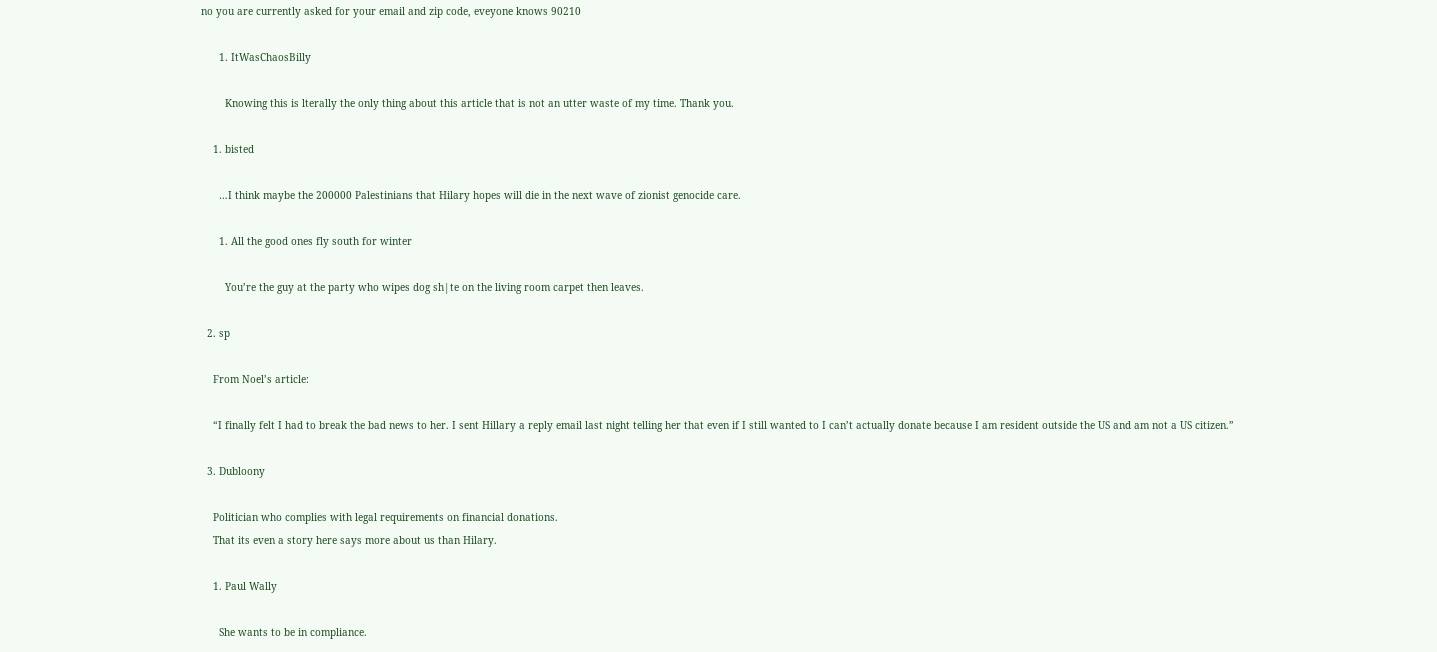no you are currently asked for your email and zip code, eveyone knows 90210

      1. ItWasChaosBilly

        Knowing this is lterally the only thing about this article that is not an utter waste of my time. Thank you.

    1. bisted

      …I think maybe the 200000 Palestinians that Hilary hopes will die in the next wave of zionist genocide care.

      1. All the good ones fly south for winter

        You’re the guy at the party who wipes dog sh|te on the living room carpet then leaves.

  2. sp

    From Noel’s article:

    “I finally felt I had to break the bad news to her. I sent Hillary a reply email last night telling her that even if I still wanted to I can’t actually donate because I am resident outside the US and am not a US citizen.”

  3. Dubloony

    Politician who complies with legal requirements on financial donations.
    That its even a story here says more about us than Hilary.

    1. Paul Wally

      She wants to be in compliance.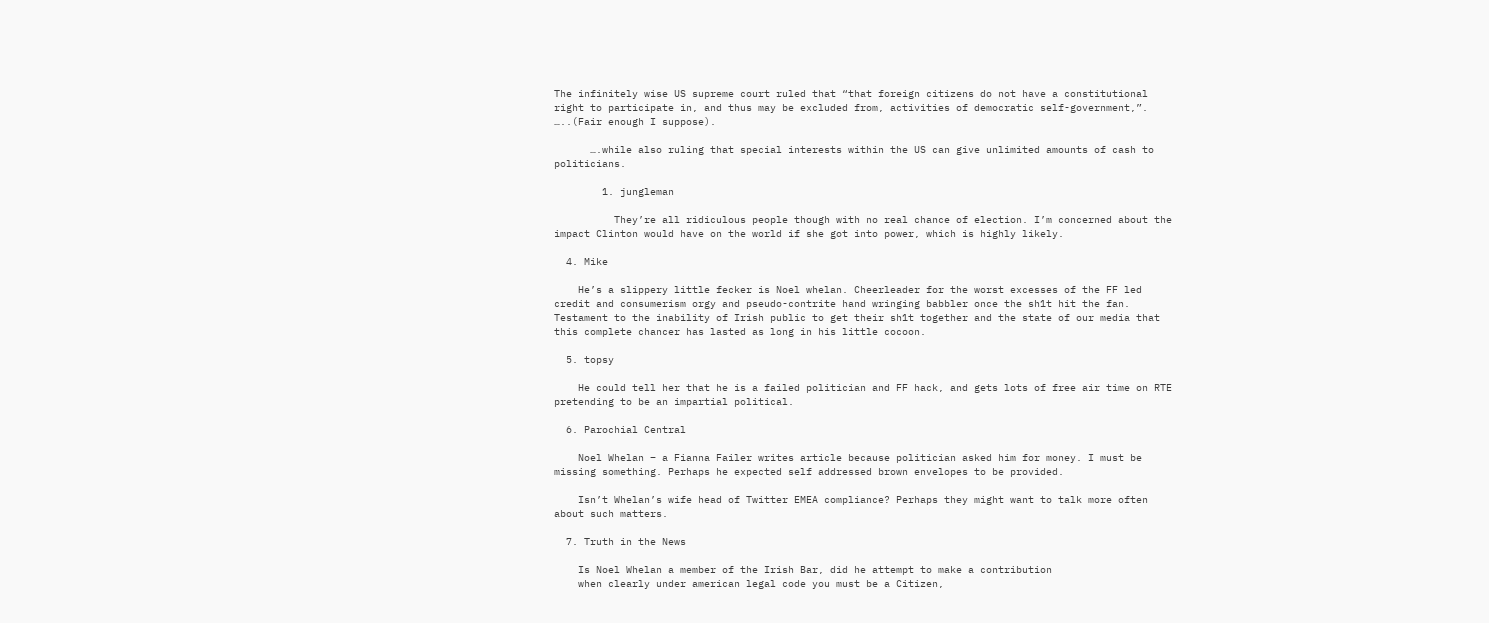The infinitely wise US supreme court ruled that “that foreign citizens do not have a constitutional right to participate in, and thus may be excluded from, activities of democratic self-government,”. …..(Fair enough I suppose).

      ….while also ruling that special interests within the US can give unlimited amounts of cash to politicians.

        1. jungleman

          They’re all ridiculous people though with no real chance of election. I’m concerned about the impact Clinton would have on the world if she got into power, which is highly likely.

  4. Mike

    He’s a slippery little fecker is Noel whelan. Cheerleader for the worst excesses of the FF led credit and consumerism orgy and pseudo-contrite hand wringing babbler once the sh1t hit the fan. Testament to the inability of Irish public to get their sh1t together and the state of our media that this complete chancer has lasted as long in his little cocoon.

  5. topsy

    He could tell her that he is a failed politician and FF hack, and gets lots of free air time on RTE pretending to be an impartial political.

  6. Parochial Central

    Noel Whelan – a Fianna Failer writes article because politician asked him for money. I must be missing something. Perhaps he expected self addressed brown envelopes to be provided.

    Isn’t Whelan’s wife head of Twitter EMEA compliance? Perhaps they might want to talk more often about such matters.

  7. Truth in the News

    Is Noel Whelan a member of the Irish Bar, did he attempt to make a contribution
    when clearly under american legal code you must be a Citizen,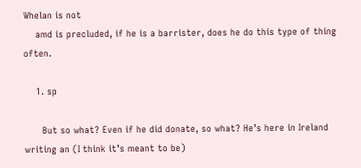Whelan is not
    amd is precluded, if he is a barrister, does he do this type of thing often.

    1. sp

      But so what? Even if he did donate, so what? He’s here in Ireland writing an (I think it’s meant to be)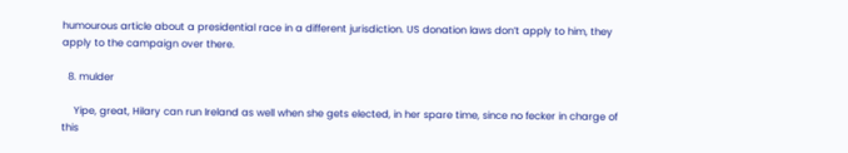humourous article about a presidential race in a different jurisdiction. US donation laws don’t apply to him, they apply to the campaign over there.

  8. mulder

    Yipe, great, Hilary can run Ireland as well when she gets elected, in her spare time, since no fecker in charge of this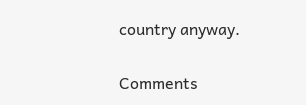country anyway.

Comments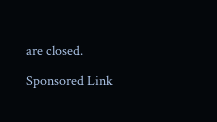are closed.

Sponsored Link